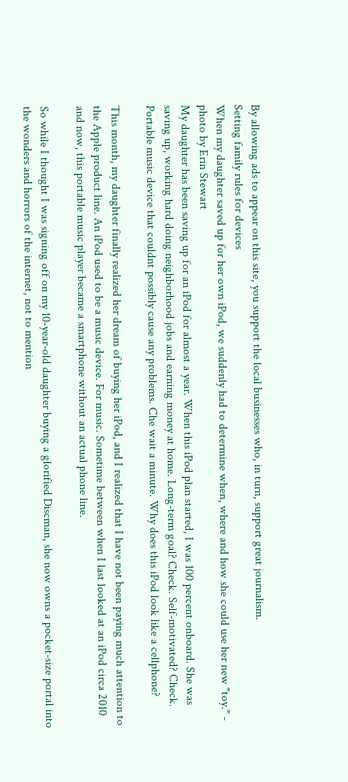By allowing ads to appear on this site, you support the local businesses who, in turn, support great journalism.
Setting family rules for devices
When my daughter saved up for her own iPod, we suddenly had to determine when, where and how she could use her new "toy." - photo by Erin Stewart
My daughter has been saving up for an iPod for almost a year. When this iPod plan started, I was 100 percent onboard. She was saving up, working hard doing neighborhood jobs and earning money at home. Long-term goal? Check. Self-motivated? Check. Portable music device that couldnt possibly cause any problems. Che wait a minute. Why does this iPod look like a cellphone?

This month, my daughter finally realized her dream of buying her iPod, and I realized that I have not been paying much attention to the Apple product line. An iPod used to be a music device. For music. Sometime between when I last looked at an iPod circa 2010 and now, this portable music player became a smartphone without an actual phone line.

So while I thought I was signing off on my 10-year-old daughter buying a glorified Discman, she now owns a pocket-size portal into the wonders and horrors of the internet, not to mention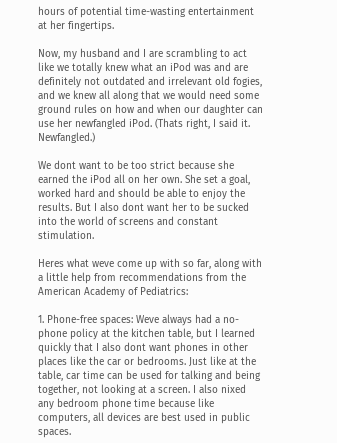hours of potential time-wasting entertainment at her fingertips.

Now, my husband and I are scrambling to act like we totally knew what an iPod was and are definitely not outdated and irrelevant old fogies, and we knew all along that we would need some ground rules on how and when our daughter can use her newfangled iPod. (Thats right, I said it. Newfangled.)

We dont want to be too strict because she earned the iPod all on her own. She set a goal, worked hard and should be able to enjoy the results. But I also dont want her to be sucked into the world of screens and constant stimulation.

Heres what weve come up with so far, along with a little help from recommendations from the American Academy of Pediatrics:

1. Phone-free spaces: Weve always had a no-phone policy at the kitchen table, but I learned quickly that I also dont want phones in other places like the car or bedrooms. Just like at the table, car time can be used for talking and being together, not looking at a screen. I also nixed any bedroom phone time because like computers, all devices are best used in public spaces.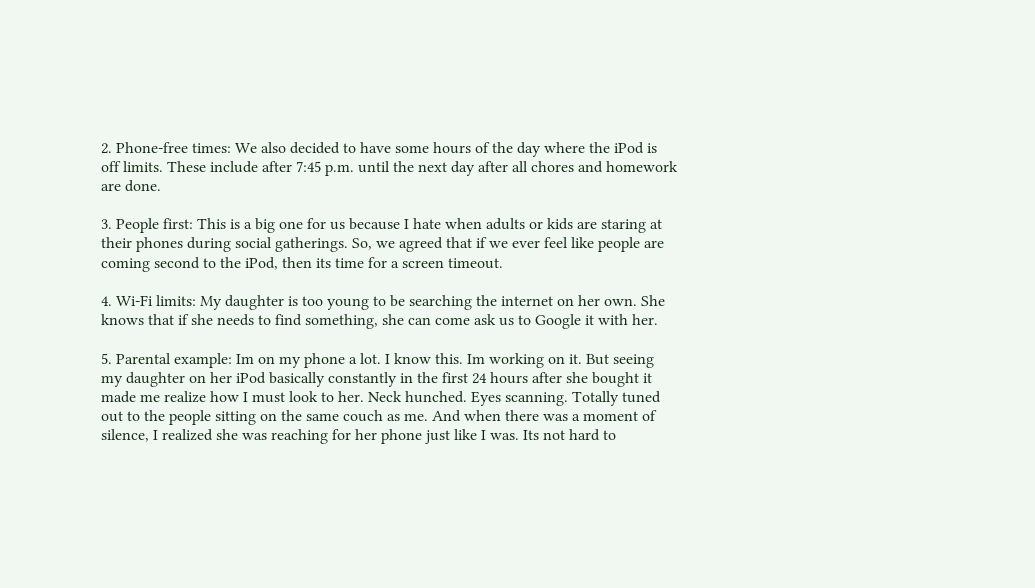2. Phone-free times: We also decided to have some hours of the day where the iPod is off limits. These include after 7:45 p.m. until the next day after all chores and homework are done.

3. People first: This is a big one for us because I hate when adults or kids are staring at their phones during social gatherings. So, we agreed that if we ever feel like people are coming second to the iPod, then its time for a screen timeout.

4. Wi-Fi limits: My daughter is too young to be searching the internet on her own. She knows that if she needs to find something, she can come ask us to Google it with her.

5. Parental example: Im on my phone a lot. I know this. Im working on it. But seeing my daughter on her iPod basically constantly in the first 24 hours after she bought it made me realize how I must look to her. Neck hunched. Eyes scanning. Totally tuned out to the people sitting on the same couch as me. And when there was a moment of silence, I realized she was reaching for her phone just like I was. Its not hard to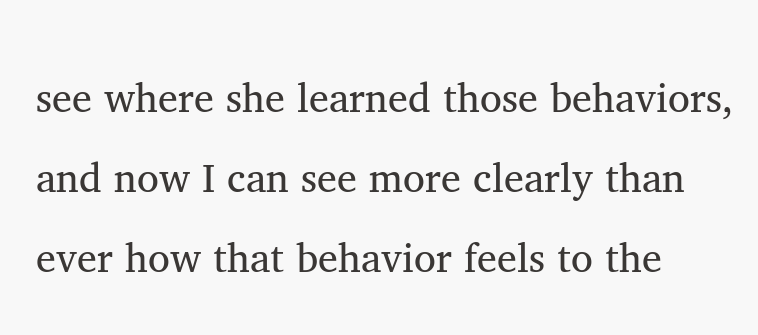see where she learned those behaviors, and now I can see more clearly than ever how that behavior feels to the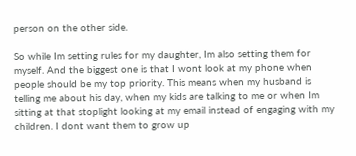person on the other side.

So while Im setting rules for my daughter, Im also setting them for myself. And the biggest one is that I wont look at my phone when people should be my top priority. This means when my husband is telling me about his day, when my kids are talking to me or when Im sitting at that stoplight looking at my email instead of engaging with my children. I dont want them to grow up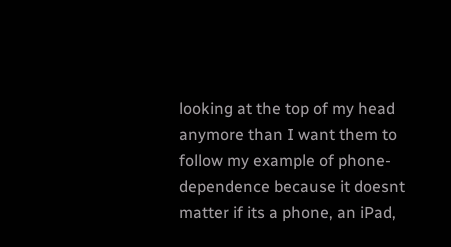looking at the top of my head anymore than I want them to follow my example of phone-dependence because it doesnt matter if its a phone, an iPad,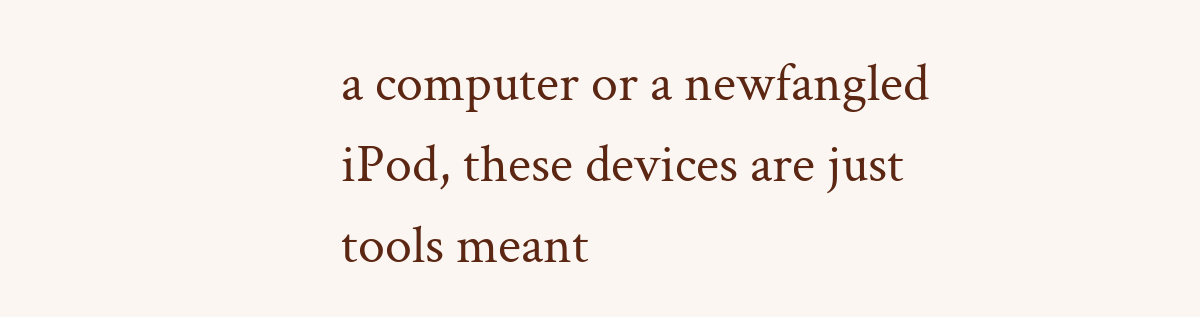a computer or a newfangled iPod, these devices are just tools meant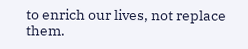to enrich our lives, not replace them.